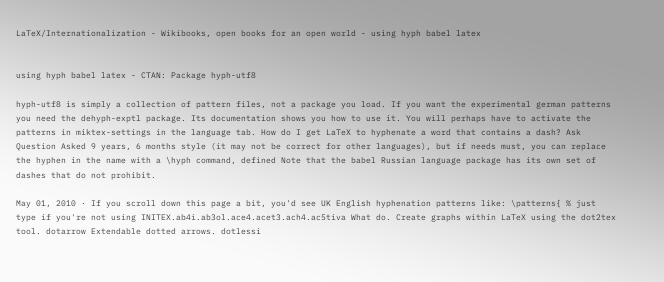LaTeX/Internationalization - Wikibooks, open books for an open world - using hyph babel latex


using hyph babel latex - CTAN: Package hyph-utf8

hyph-utf8 is simply a collection of pattern files, not a package you load. If you want the experimental german patterns you need the dehyph-exptl package. Its documentation shows you how to use it. You will perhaps have to activate the patterns in miktex-settings in the language tab. How do I get LaTeX to hyphenate a word that contains a dash? Ask Question Asked 9 years, 6 months style (it may not be correct for other languages), but if needs must, you can replace the hyphen in the name with a \hyph command, defined Note that the babel Russian language package has its own set of dashes that do not prohibit.

May 01, 2010 · If you scroll down this page a bit, you'd see UK English hyphenation patterns like: \patterns{ % just type if you're not using INITEX.ab4i.ab3ol.ace4.acet3.ach4.ac5tiva What do. Create graphs within LaTeX using the dot2tex tool. dotarrow Extendable dotted arrows. dotlessi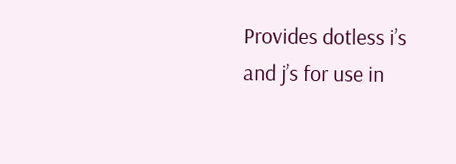Provides dotless i’s and j’s for use in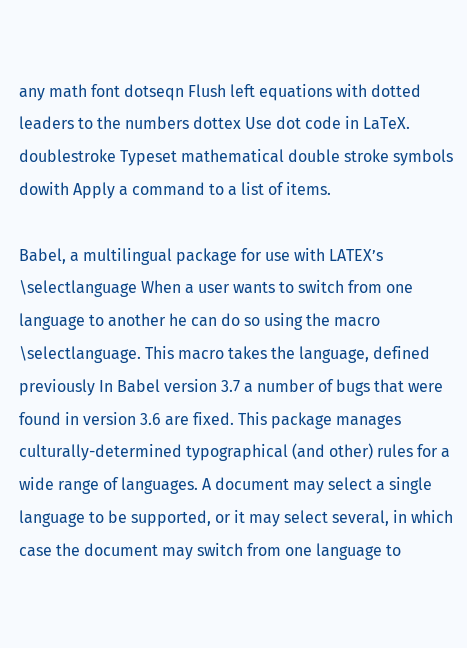any math font dotseqn Flush left equations with dotted leaders to the numbers dottex Use dot code in LaTeX. doublestroke Typeset mathematical double stroke symbols dowith Apply a command to a list of items.

Babel, a multilingual package for use with LATEX’s \selectlanguage When a user wants to switch from one language to another he can do so using the macro \selectlanguage. This macro takes the language, defined previously In Babel version 3.7 a number of bugs that were found in version 3.6 are fixed. This package manages culturally-determined typographical (and other) rules for a wide range of languages. A document may select a single language to be supported, or it may select several, in which case the document may switch from one language to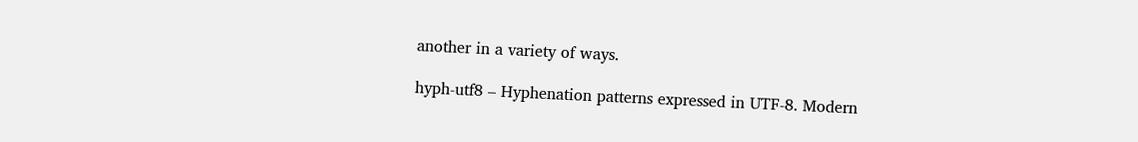another in a variety of ways.

hyph-utf8 – Hyphenation patterns expressed in UTF-8. Modern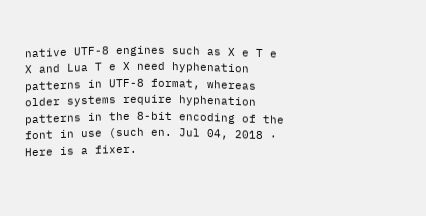native UTF-8 engines such as X e T e X and Lua T e X need hyphenation patterns in UTF-8 format, whereas older systems require hyphenation patterns in the 8-bit encoding of the font in use (such en. Jul 04, 2018 · Here is a fixer.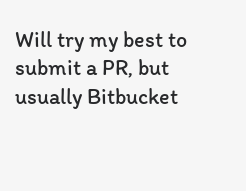Will try my best to submit a PR, but usually Bitbucket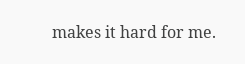makes it hard for me.